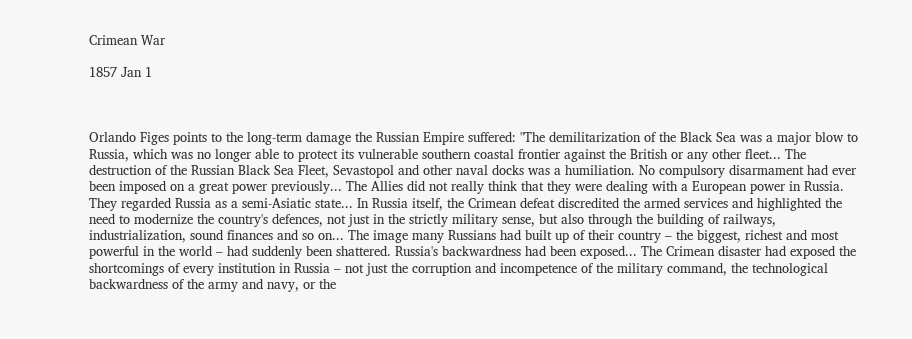Crimean War

1857 Jan 1



Orlando Figes points to the long-term damage the Russian Empire suffered: "The demilitarization of the Black Sea was a major blow to Russia, which was no longer able to protect its vulnerable southern coastal frontier against the British or any other fleet... The destruction of the Russian Black Sea Fleet, Sevastopol and other naval docks was a humiliation. No compulsory disarmament had ever been imposed on a great power previously... The Allies did not really think that they were dealing with a European power in Russia. They regarded Russia as a semi-Asiatic state... In Russia itself, the Crimean defeat discredited the armed services and highlighted the need to modernize the country's defences, not just in the strictly military sense, but also through the building of railways, industrialization, sound finances and so on... The image many Russians had built up of their country – the biggest, richest and most powerful in the world – had suddenly been shattered. Russia's backwardness had been exposed... The Crimean disaster had exposed the shortcomings of every institution in Russia – not just the corruption and incompetence of the military command, the technological backwardness of the army and navy, or the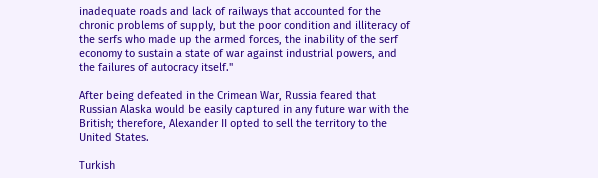inadequate roads and lack of railways that accounted for the chronic problems of supply, but the poor condition and illiteracy of the serfs who made up the armed forces, the inability of the serf economy to sustain a state of war against industrial powers, and the failures of autocracy itself."

After being defeated in the Crimean War, Russia feared that Russian Alaska would be easily captured in any future war with the British; therefore, Alexander II opted to sell the territory to the United States.

Turkish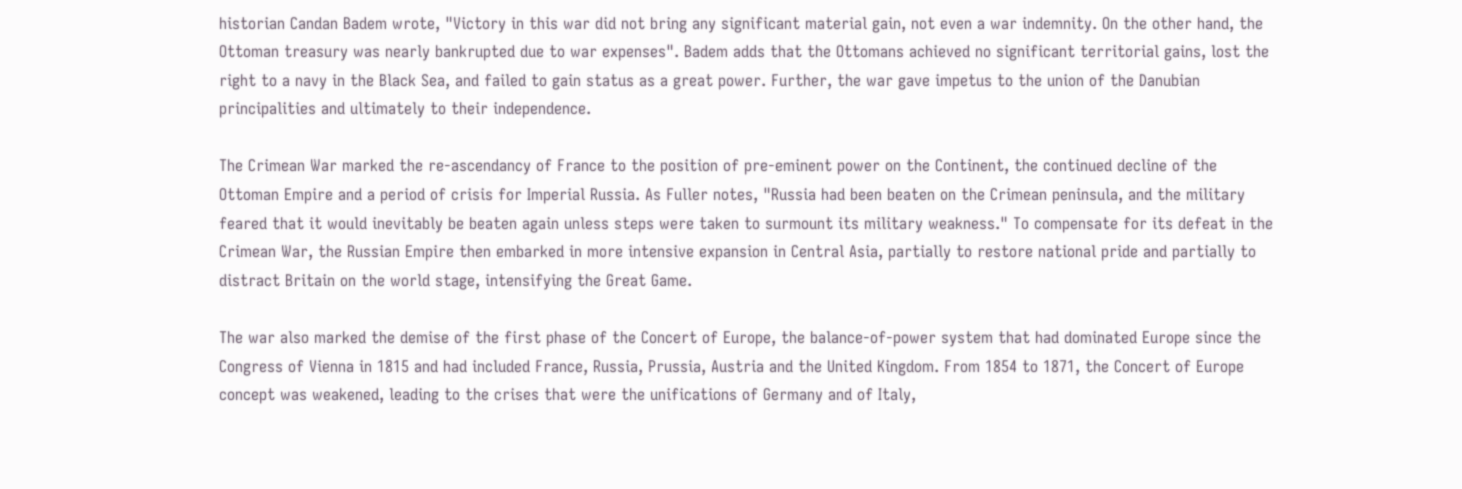historian Candan Badem wrote, "Victory in this war did not bring any significant material gain, not even a war indemnity. On the other hand, the Ottoman treasury was nearly bankrupted due to war expenses". Badem adds that the Ottomans achieved no significant territorial gains, lost the right to a navy in the Black Sea, and failed to gain status as a great power. Further, the war gave impetus to the union of the Danubian principalities and ultimately to their independence.

The Crimean War marked the re-ascendancy of France to the position of pre-eminent power on the Continent, the continued decline of the Ottoman Empire and a period of crisis for Imperial Russia. As Fuller notes, "Russia had been beaten on the Crimean peninsula, and the military feared that it would inevitably be beaten again unless steps were taken to surmount its military weakness." To compensate for its defeat in the Crimean War, the Russian Empire then embarked in more intensive expansion in Central Asia, partially to restore national pride and partially to distract Britain on the world stage, intensifying the Great Game.

The war also marked the demise of the first phase of the Concert of Europe, the balance-of-power system that had dominated Europe since the Congress of Vienna in 1815 and had included France, Russia, Prussia, Austria and the United Kingdom. From 1854 to 1871, the Concert of Europe concept was weakened, leading to the crises that were the unifications of Germany and of Italy,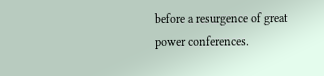before a resurgence of great power conferences.